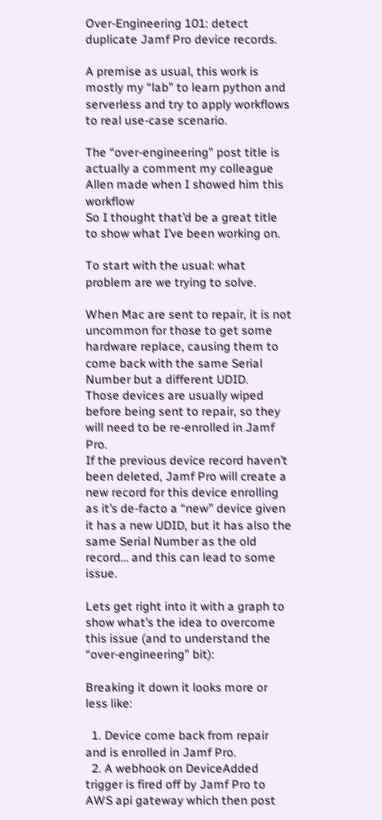Over-Engineering 101: detect duplicate Jamf Pro device records.

A premise as usual, this work is mostly my “lab” to learn python and serverless and try to apply workflows to real use-case scenario.

The “over-engineering” post title is actually a comment my colleague Allen made when I showed him this workflow
So I thought that’d be a great title to show what I’ve been working on.

To start with the usual: what problem are we trying to solve.

When Mac are sent to repair, it is not uncommon for those to get some hardware replace, causing them to come back with the same Serial Number but a different UDID.
Those devices are usually wiped before being sent to repair, so they will need to be re-enrolled in Jamf Pro.
If the previous device record haven’t been deleted, Jamf Pro will create a new record for this device enrolling as it’s de-facto a “new” device given it has a new UDID, but it has also the same Serial Number as the old record… and this can lead to some issue.

Lets get right into it with a graph to show what’s the idea to overcome this issue (and to understand the “over-engineering” bit):

Breaking it down it looks more or less like:

  1. Device come back from repair and is enrolled in Jamf Pro.
  2. A webhook on DeviceAdded trigger is fired off by Jamf Pro to AWS api gateway which then post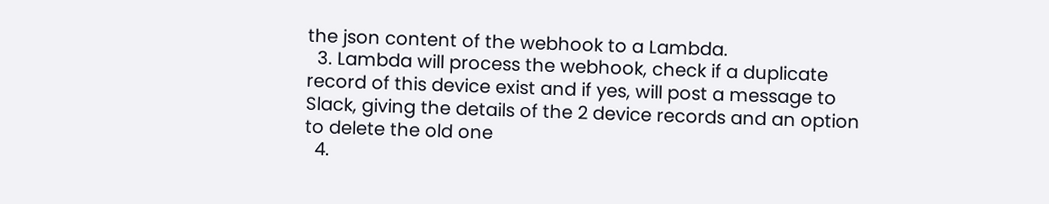the json content of the webhook to a Lambda.
  3. Lambda will process the webhook, check if a duplicate record of this device exist and if yes, will post a message to Slack, giving the details of the 2 device records and an option to delete the old one
  4.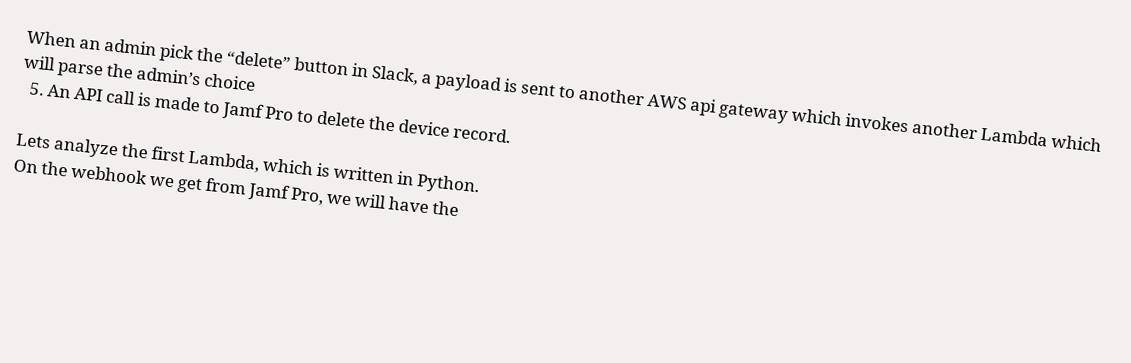When an admin pick the “delete” button in Slack, a payload is sent to another AWS api gateway which invokes another Lambda which will parse the admin’s choice
  5. An API call is made to Jamf Pro to delete the device record.

Lets analyze the first Lambda, which is written in Python.
On the webhook we get from Jamf Pro, we will have the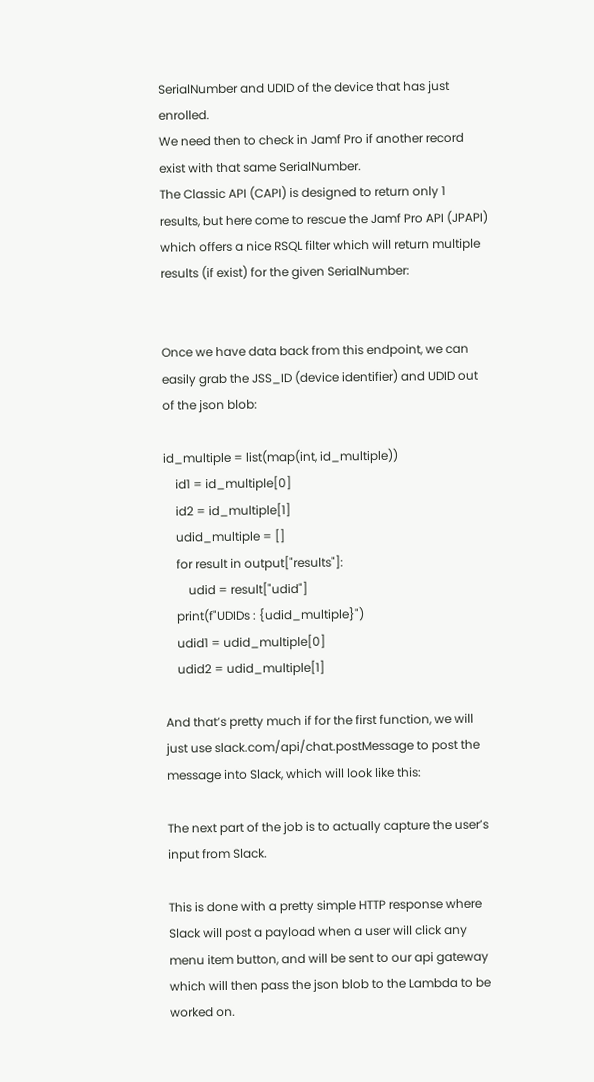SerialNumber and UDID of the device that has just enrolled.
We need then to check in Jamf Pro if another record exist with that same SerialNumber.
The Classic API (CAPI) is designed to return only 1 results, but here come to rescue the Jamf Pro API (JPAPI) which offers a nice RSQL filter which will return multiple results (if exist) for the given SerialNumber:


Once we have data back from this endpoint, we can easily grab the JSS_ID (device identifier) and UDID out of the json blob:

id_multiple = list(map(int, id_multiple))
    id1 = id_multiple[0]
    id2 = id_multiple[1]
    udid_multiple = []
    for result in output["results"]:
        udid = result["udid"]
    print(f"UDIDs : {udid_multiple}")
    udid1 = udid_multiple[0]
    udid2 = udid_multiple[1]

And that’s pretty much if for the first function, we will just use slack.com/api/chat.postMessage to post the message into Slack, which will look like this:

The next part of the job is to actually capture the user’s input from Slack.

This is done with a pretty simple HTTP response where Slack will post a payload when a user will click any menu item button, and will be sent to our api gateway which will then pass the json blob to the Lambda to be worked on.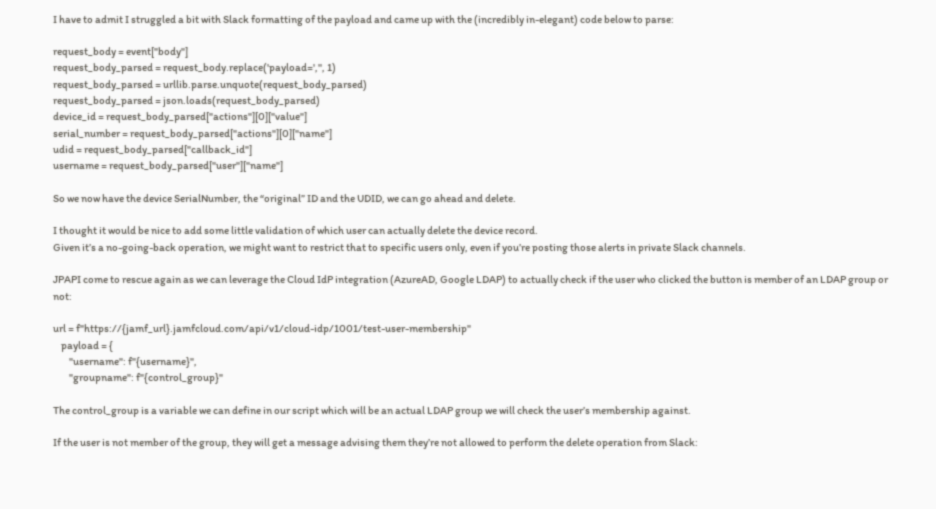I have to admit I struggled a bit with Slack formatting of the payload and came up with the (incredibly in-elegant) code below to parse:

request_body = event["body"]
request_body_parsed = request_body.replace('payload=','', 1)
request_body_parsed = urllib.parse.unquote(request_body_parsed)
request_body_parsed = json.loads(request_body_parsed)
device_id = request_body_parsed["actions"][0]["value"]
serial_number = request_body_parsed["actions"][0]["name"]
udid = request_body_parsed["callback_id"]
username = request_body_parsed["user"]["name"]

So we now have the device SerialNumber, the “original” ID and the UDID, we can go ahead and delete.

I thought it would be nice to add some little validation of which user can actually delete the device record.
Given it’s a no-going-back operation, we might want to restrict that to specific users only, even if you’re posting those alerts in private Slack channels.

JPAPI come to rescue again as we can leverage the Cloud IdP integration (AzureAD, Google LDAP) to actually check if the user who clicked the button is member of an LDAP group or not:

url = f"https://{jamf_url}.jamfcloud.com/api/v1/cloud-idp/1001/test-user-membership"
    payload = {
        "username": f"{username}",
        "groupname": f"{control_group}"

The control_group is a variable we can define in our script which will be an actual LDAP group we will check the user’s membership against.

If the user is not member of the group, they will get a message advising them they’re not allowed to perform the delete operation from Slack: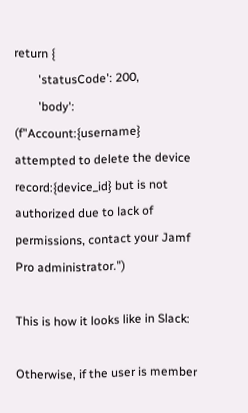return {
        'statusCode': 200,
        'body': (f"Account:{username} attempted to delete the device record:{device_id} but is not authorized due to lack of permissions, contact your Jamf Pro administrator.")

This is how it looks like in Slack:

Otherwise, if the user is member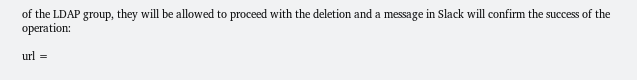of the LDAP group, they will be allowed to proceed with the deletion and a message in Slack will confirm the success of the operation:

url =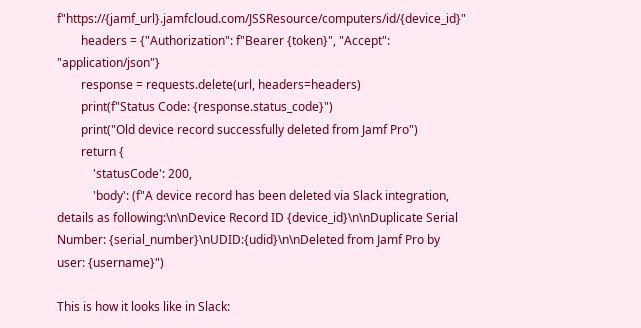f"https://{jamf_url}.jamfcloud.com/JSSResource/computers/id/{device_id}"
        headers = {"Authorization": f"Bearer {token}", "Accept": "application/json"}
        response = requests.delete(url, headers=headers)
        print(f"Status Code: {response.status_code}")
        print("Old device record successfully deleted from Jamf Pro")
        return {
            'statusCode': 200,
            'body': (f"A device record has been deleted via Slack integration, details as following:\n\nDevice Record ID {device_id}\n\nDuplicate Serial Number: {serial_number}\nUDID:{udid}\n\nDeleted from Jamf Pro by user: {username}")

This is how it looks like in Slack: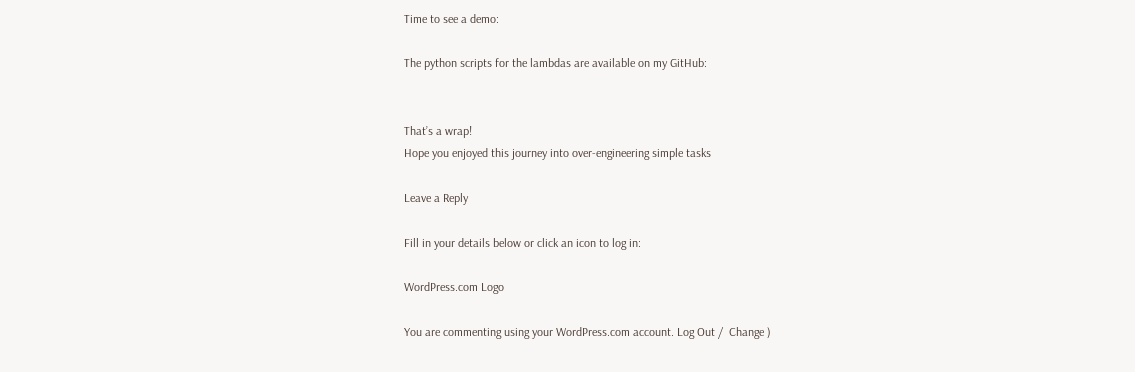Time to see a demo:

The python scripts for the lambdas are available on my GitHub:


That’s a wrap!
Hope you enjoyed this journey into over-engineering simple tasks

Leave a Reply

Fill in your details below or click an icon to log in:

WordPress.com Logo

You are commenting using your WordPress.com account. Log Out /  Change )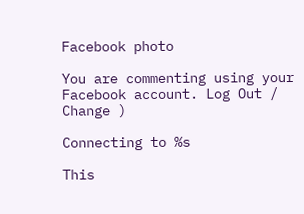Facebook photo

You are commenting using your Facebook account. Log Out /  Change )

Connecting to %s

This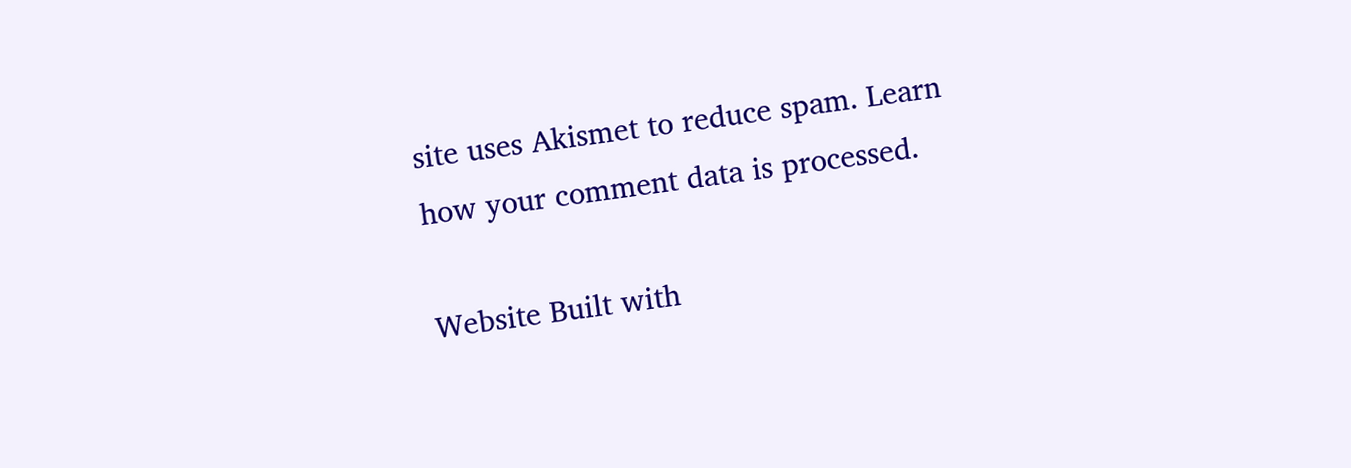site uses Akismet to reduce spam. Learn how your comment data is processed.

Website Built with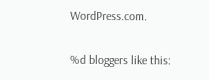WordPress.com.

%d bloggers like this: